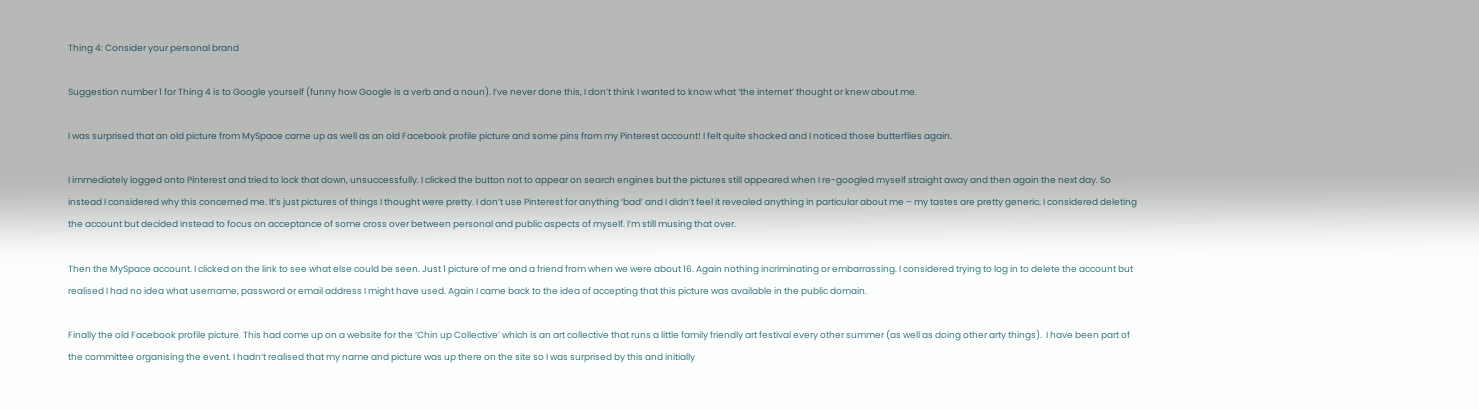Thing 4: Consider your personal brand

Suggestion number 1 for Thing 4 is to Google yourself (funny how Google is a verb and a noun). I’ve never done this, I don’t think I wanted to know what ‘the internet’ thought or knew about me.

I was surprised that an old picture from MySpace came up as well as an old Facebook profile picture and some pins from my Pinterest account! I felt quite shocked and I noticed those butterflies again.

I immediately logged onto Pinterest and tried to lock that down, unsuccessfully. I clicked the button not to appear on search engines but the pictures still appeared when I re-googled myself straight away and then again the next day. So instead I considered why this concerned me. It’s just pictures of things I thought were pretty. I don’t use Pinterest for anything ‘bad’ and I didn’t feel it revealed anything in particular about me – my tastes are pretty generic. I considered deleting the account but decided instead to focus on acceptance of some cross over between personal and public aspects of myself. I’m still musing that over.

Then the MySpace account. I clicked on the link to see what else could be seen. Just 1 picture of me and a friend from when we were about 16. Again nothing incriminating or embarrassing. I considered trying to log in to delete the account but realised I had no idea what username, password or email address I might have used. Again I came back to the idea of accepting that this picture was available in the public domain.

Finally the old Facebook profile picture. This had come up on a website for the ‘Chin up Collective’ which is an art collective that runs a little family friendly art festival every other summer (as well as doing other arty things).  I have been part of the committee organising the event. I hadn’t realised that my name and picture was up there on the site so I was surprised by this and initially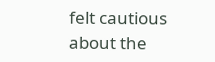felt cautious about the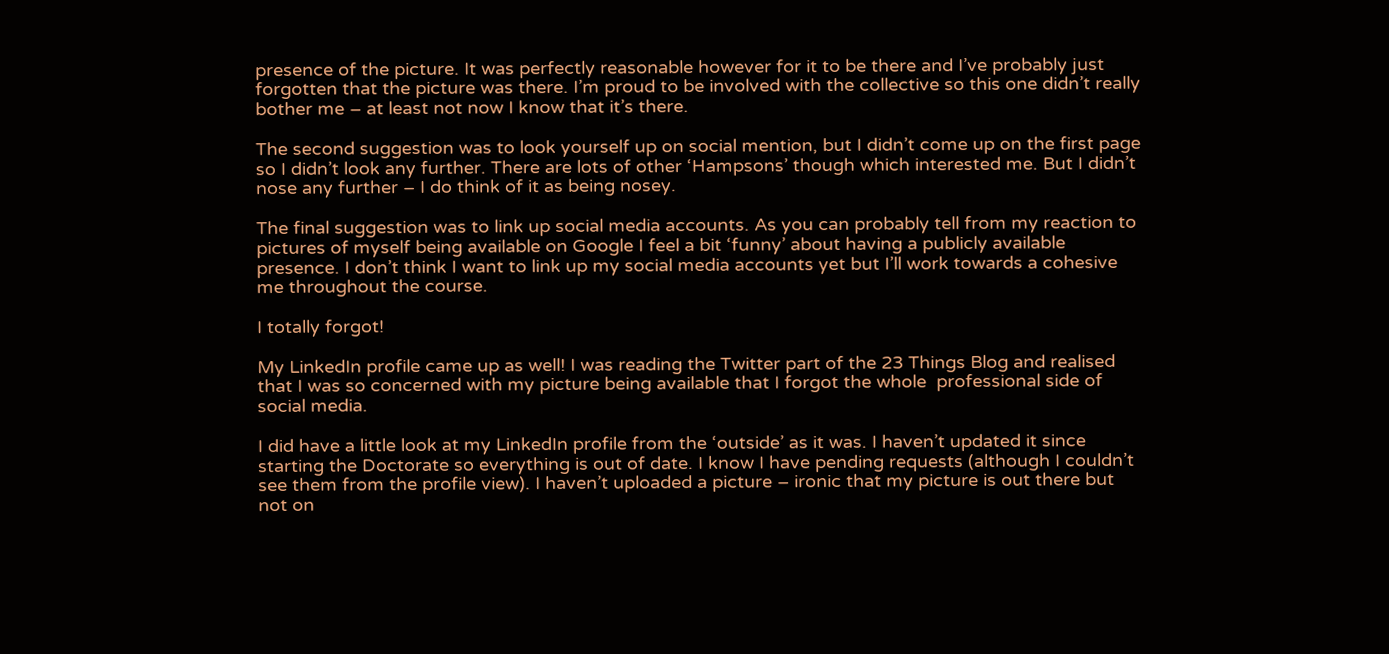presence of the picture. It was perfectly reasonable however for it to be there and I’ve probably just forgotten that the picture was there. I’m proud to be involved with the collective so this one didn’t really bother me – at least not now I know that it’s there.

The second suggestion was to look yourself up on social mention, but I didn’t come up on the first page so I didn’t look any further. There are lots of other ‘Hampsons’ though which interested me. But I didn’t nose any further – I do think of it as being nosey.

The final suggestion was to link up social media accounts. As you can probably tell from my reaction to pictures of myself being available on Google I feel a bit ‘funny’ about having a publicly available presence. I don’t think I want to link up my social media accounts yet but I’ll work towards a cohesive me throughout the course.

I totally forgot!

My LinkedIn profile came up as well! I was reading the Twitter part of the 23 Things Blog and realised that I was so concerned with my picture being available that I forgot the whole  professional side of social media.

I did have a little look at my LinkedIn profile from the ‘outside’ as it was. I haven’t updated it since starting the Doctorate so everything is out of date. I know I have pending requests (although I couldn’t see them from the profile view). I haven’t uploaded a picture – ironic that my picture is out there but not on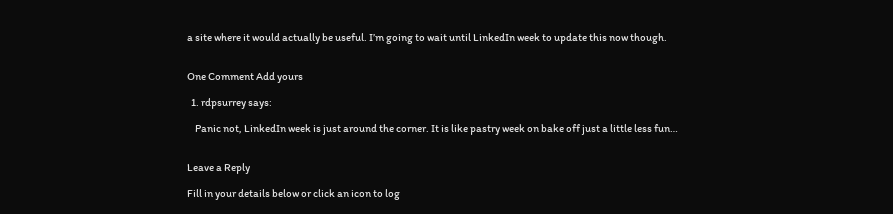a site where it would actually be useful. I’m going to wait until LinkedIn week to update this now though.


One Comment Add yours

  1. rdpsurrey says:

    Panic not, LinkedIn week is just around the corner. It is like pastry week on bake off just a little less fun…


Leave a Reply

Fill in your details below or click an icon to log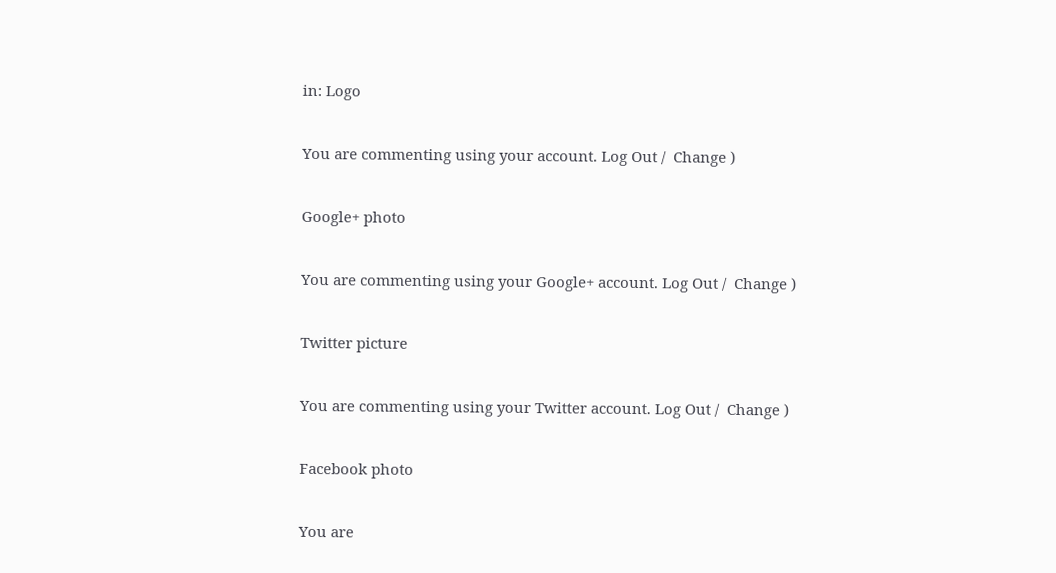in: Logo

You are commenting using your account. Log Out /  Change )

Google+ photo

You are commenting using your Google+ account. Log Out /  Change )

Twitter picture

You are commenting using your Twitter account. Log Out /  Change )

Facebook photo

You are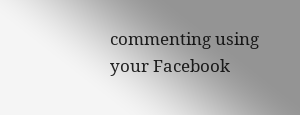commenting using your Facebook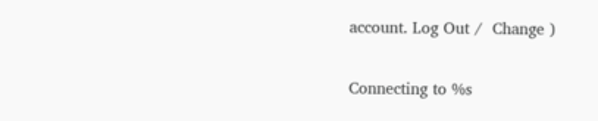account. Log Out /  Change )

Connecting to %s